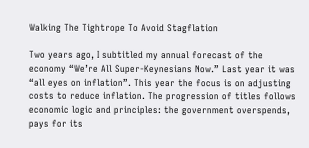Walking The Tightrope To Avoid Stagflation

Two years ago, I subtitled my annual forecast of the economy “We’re All Super-Keynesians Now.” Last year it was “all eyes on inflation”. This year the focus is on adjusting costs to reduce inflation. The progression of titles follows economic logic and principles: the government overspends, pays for its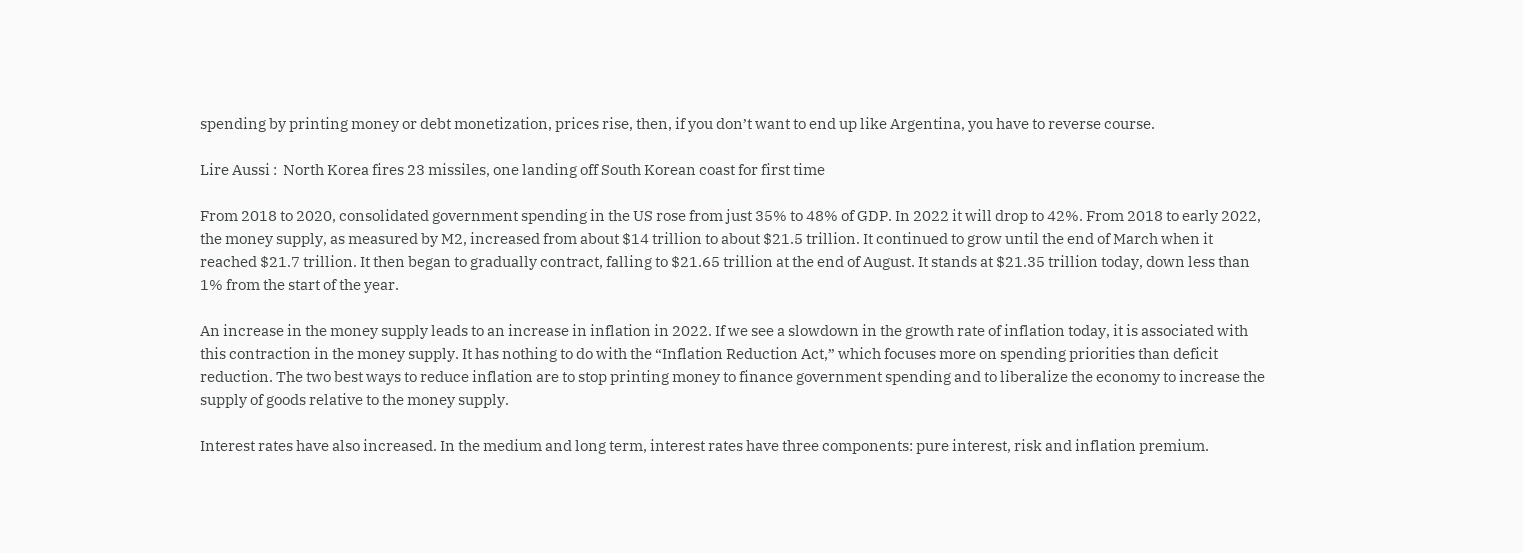spending by printing money or debt monetization, prices rise, then, if you don’t want to end up like Argentina, you have to reverse course.

Lire Aussi :  North Korea fires 23 missiles, one landing off South Korean coast for first time

From 2018 to 2020, consolidated government spending in the US rose from just 35% to 48% of GDP. In 2022 it will drop to 42%. From 2018 to early 2022, the money supply, as measured by M2, increased from about $14 trillion to about $21.5 trillion. It continued to grow until the end of March when it reached $21.7 trillion. It then began to gradually contract, falling to $21.65 trillion at the end of August. It stands at $21.35 trillion today, down less than 1% from the start of the year.

An increase in the money supply leads to an increase in inflation in 2022. If we see a slowdown in the growth rate of inflation today, it is associated with this contraction in the money supply. It has nothing to do with the “Inflation Reduction Act,” which focuses more on spending priorities than deficit reduction. The two best ways to reduce inflation are to stop printing money to finance government spending and to liberalize the economy to increase the supply of goods relative to the money supply.

Interest rates have also increased. In the medium and long term, interest rates have three components: pure interest, risk and inflation premium.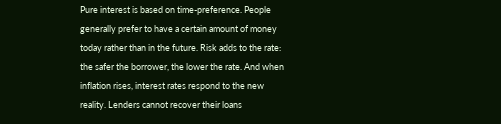Pure interest is based on time-preference. People generally prefer to have a certain amount of money today rather than in the future. Risk adds to the rate: the safer the borrower, the lower the rate. And when inflation rises, interest rates respond to the new reality. Lenders cannot recover their loans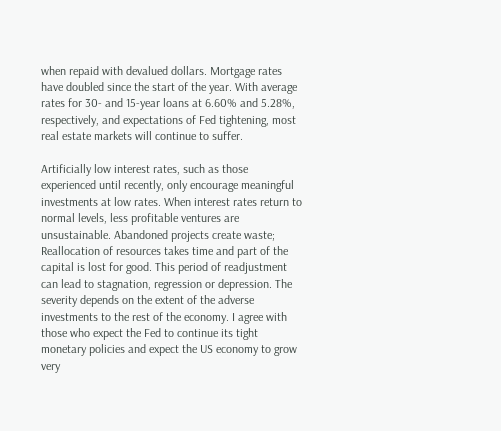when repaid with devalued dollars. Mortgage rates have doubled since the start of the year. With average rates for 30- and 15-year loans at 6.60% and 5.28%, respectively, and expectations of Fed tightening, most real estate markets will continue to suffer.

Artificially low interest rates, such as those experienced until recently, only encourage meaningful investments at low rates. When interest rates return to normal levels, less profitable ventures are unsustainable. Abandoned projects create waste; Reallocation of resources takes time and part of the capital is lost for good. This period of readjustment can lead to stagnation, regression or depression. The severity depends on the extent of the adverse investments to the rest of the economy. I agree with those who expect the Fed to continue its tight monetary policies and expect the US economy to grow very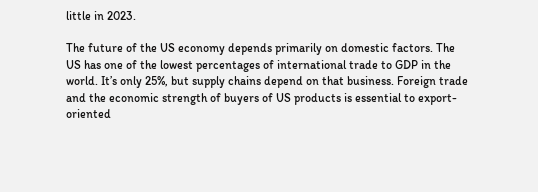little in 2023.

The future of the US economy depends primarily on domestic factors. The US has one of the lowest percentages of international trade to GDP in the world. It’s only 25%, but supply chains depend on that business. Foreign trade and the economic strength of buyers of US products is essential to export-oriented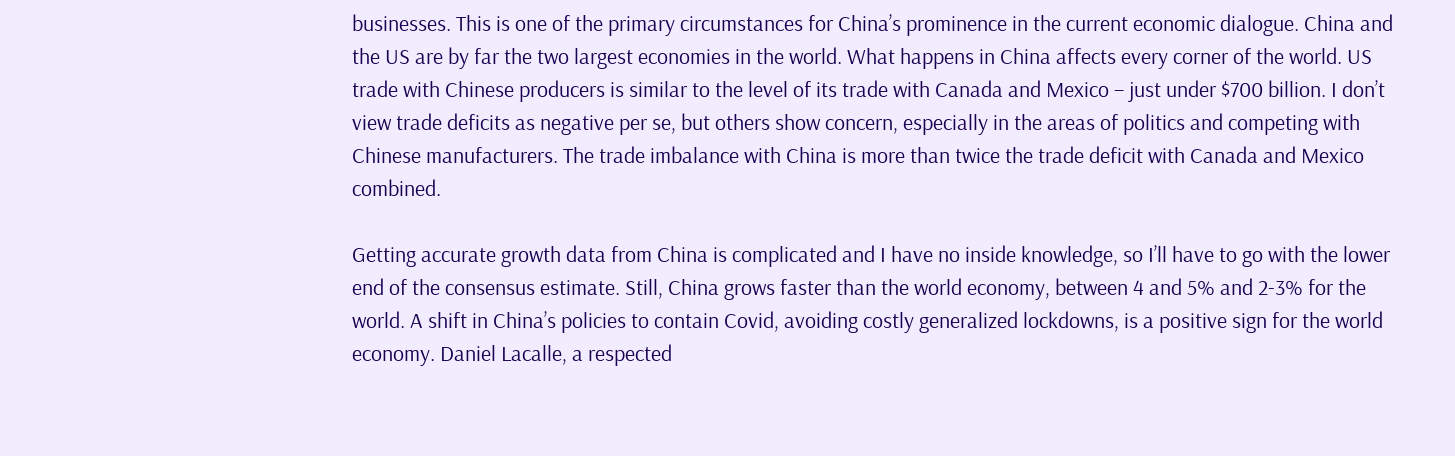businesses. This is one of the primary circumstances for China’s prominence in the current economic dialogue. China and the US are by far the two largest economies in the world. What happens in China affects every corner of the world. US trade with Chinese producers is similar to the level of its trade with Canada and Mexico – just under $700 billion. I don’t view trade deficits as negative per se, but others show concern, especially in the areas of politics and competing with Chinese manufacturers. The trade imbalance with China is more than twice the trade deficit with Canada and Mexico combined.

Getting accurate growth data from China is complicated and I have no inside knowledge, so I’ll have to go with the lower end of the consensus estimate. Still, China grows faster than the world economy, between 4 and 5% and 2-3% for the world. A shift in China’s policies to contain Covid, avoiding costly generalized lockdowns, is a positive sign for the world economy. Daniel Lacalle, a respected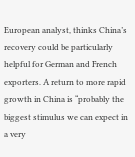European analyst, thinks China’s recovery could be particularly helpful for German and French exporters. A return to more rapid growth in China is “probably the biggest stimulus we can expect in a very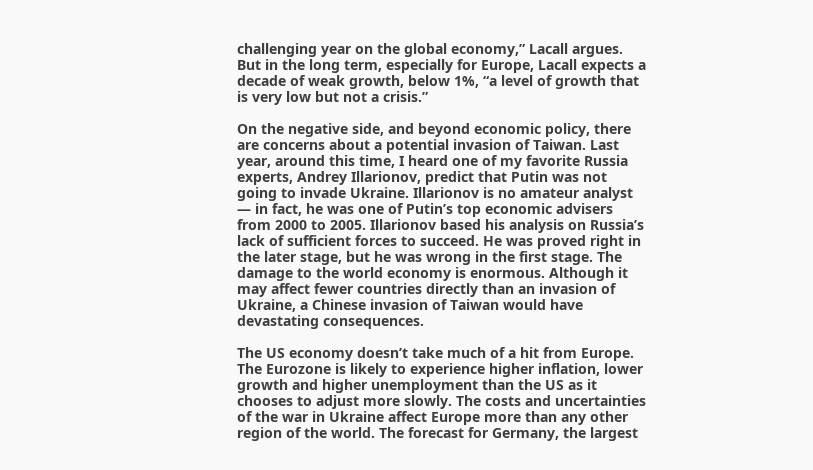challenging year on the global economy,” Lacall argues. But in the long term, especially for Europe, Lacall expects a decade of weak growth, below 1%, “a level of growth that is very low but not a crisis.”

On the negative side, and beyond economic policy, there are concerns about a potential invasion of Taiwan. Last year, around this time, I heard one of my favorite Russia experts, Andrey Illarionov, predict that Putin was not going to invade Ukraine. Illarionov is no amateur analyst — in fact, he was one of Putin’s top economic advisers from 2000 to 2005. Illarionov based his analysis on Russia’s lack of sufficient forces to succeed. He was proved right in the later stage, but he was wrong in the first stage. The damage to the world economy is enormous. Although it may affect fewer countries directly than an invasion of Ukraine, a Chinese invasion of Taiwan would have devastating consequences.

The US economy doesn’t take much of a hit from Europe. The Eurozone is likely to experience higher inflation, lower growth and higher unemployment than the US as it chooses to adjust more slowly. The costs and uncertainties of the war in Ukraine affect Europe more than any other region of the world. The forecast for Germany, the largest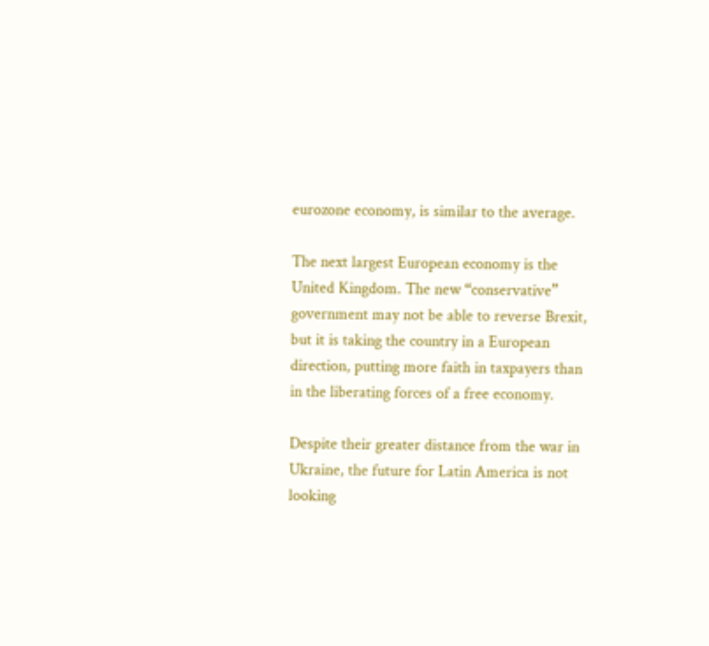eurozone economy, is similar to the average.

The next largest European economy is the United Kingdom. The new “conservative” government may not be able to reverse Brexit, but it is taking the country in a European direction, putting more faith in taxpayers than in the liberating forces of a free economy.

Despite their greater distance from the war in Ukraine, the future for Latin America is not looking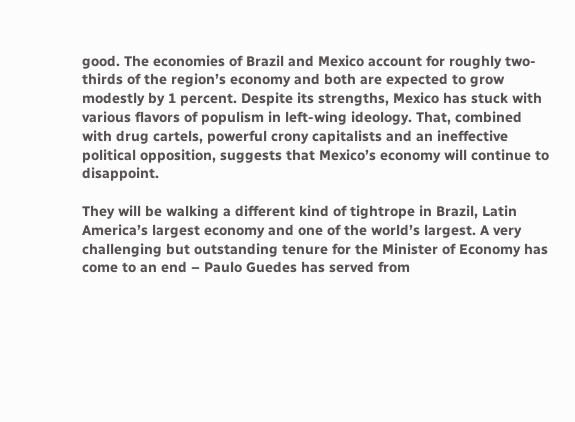good. The economies of Brazil and Mexico account for roughly two-thirds of the region’s economy and both are expected to grow modestly by 1 percent. Despite its strengths, Mexico has stuck with various flavors of populism in left-wing ideology. That, combined with drug cartels, powerful crony capitalists and an ineffective political opposition, suggests that Mexico’s economy will continue to disappoint.

They will be walking a different kind of tightrope in Brazil, Latin America’s largest economy and one of the world’s largest. A very challenging but outstanding tenure for the Minister of Economy has come to an end – Paulo Guedes has served from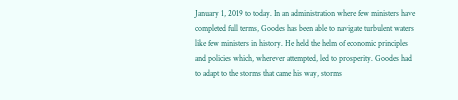January 1, 2019 to today. In an administration where few ministers have completed full terms, Goodes has been able to navigate turbulent waters like few ministers in history. He held the helm of economic principles and policies which, wherever attempted, led to prosperity. Goodes had to adapt to the storms that came his way, storms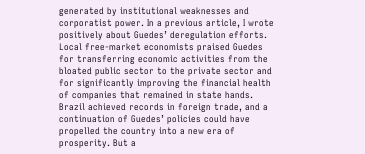generated by institutional weaknesses and corporatist power. In a previous article, I wrote positively about Guedes’ deregulation efforts. Local free-market economists praised Guedes for transferring economic activities from the bloated public sector to the private sector and for significantly improving the financial health of companies that remained in state hands. Brazil achieved records in foreign trade, and a continuation of Guedes’ policies could have propelled the country into a new era of prosperity. But a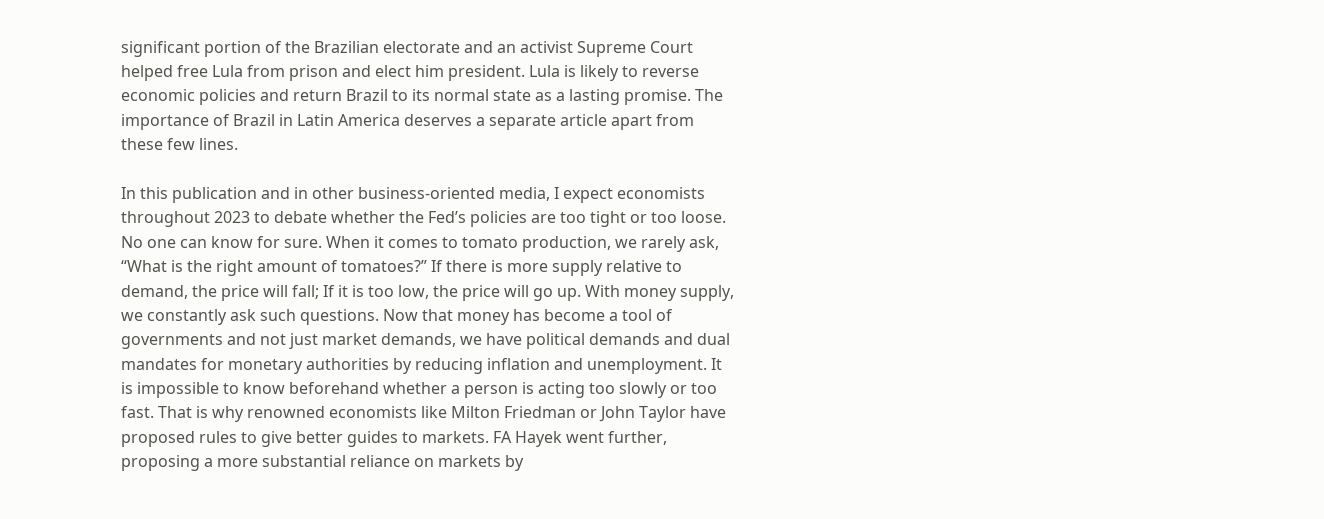significant portion of the Brazilian electorate and an activist Supreme Court helped free Lula from prison and elect him president. Lula is likely to reverse economic policies and return Brazil to its normal state as a lasting promise. The importance of Brazil in Latin America deserves a separate article apart from these few lines.

In this publication and in other business-oriented media, I expect economists throughout 2023 to debate whether the Fed’s policies are too tight or too loose. No one can know for sure. When it comes to tomato production, we rarely ask, “What is the right amount of tomatoes?” If there is more supply relative to demand, the price will fall; If it is too low, the price will go up. With money supply, we constantly ask such questions. Now that money has become a tool of governments and not just market demands, we have political demands and dual mandates for monetary authorities by reducing inflation and unemployment. It is impossible to know beforehand whether a person is acting too slowly or too fast. That is why renowned economists like Milton Friedman or John Taylor have proposed rules to give better guides to markets. FA Hayek went further, proposing a more substantial reliance on markets by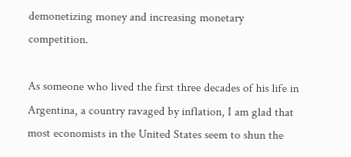demonetizing money and increasing monetary competition.

As someone who lived the first three decades of his life in Argentina, a country ravaged by inflation, I am glad that most economists in the United States seem to shun the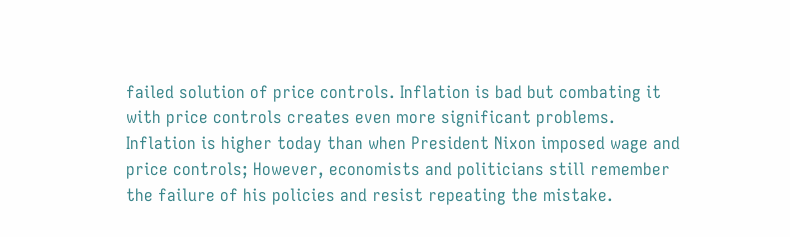failed solution of price controls. Inflation is bad but combating it with price controls creates even more significant problems. Inflation is higher today than when President Nixon imposed wage and price controls; However, economists and politicians still remember the failure of his policies and resist repeating the mistake.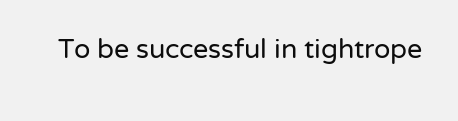To be successful in tightrope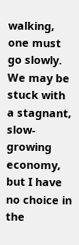walking, one must go slowly. We may be stuck with a stagnant, slow-growing economy, but I have no choice in the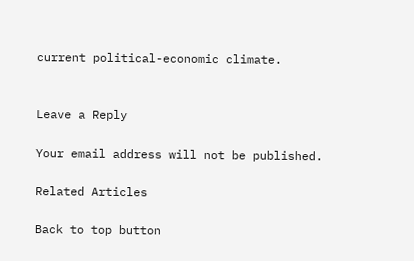current political-economic climate.


Leave a Reply

Your email address will not be published.

Related Articles

Back to top button